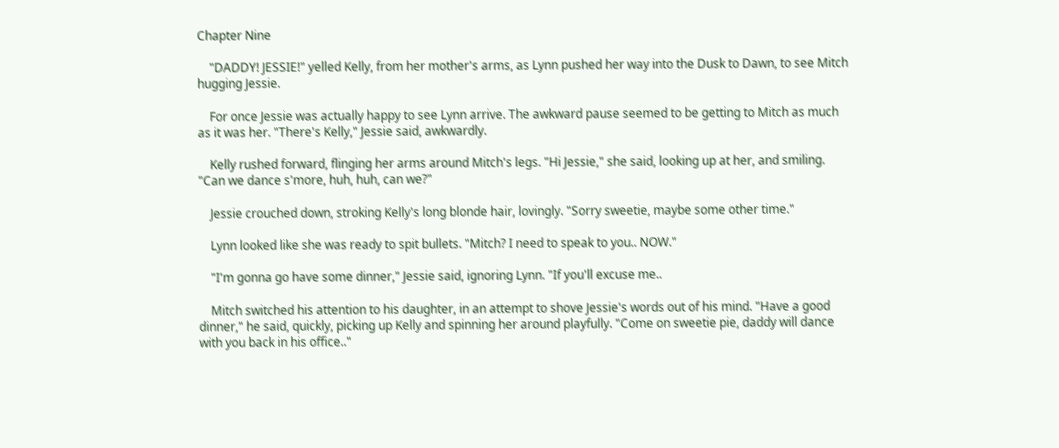Chapter Nine

    "DADDY! JESSIE!" yelled Kelly, from her mother's arms, as Lynn pushed her way into the Dusk to Dawn, to see Mitch hugging Jessie.

    For once Jessie was actually happy to see Lynn arrive. The awkward pause seemed to be getting to Mitch as much as it was her. "There's Kelly," Jessie said, awkwardly.

    Kelly rushed forward, flinging her arms around Mitch's legs. "Hi Jessie," she said, looking up at her, and smiling. "Can we dance s'more, huh, huh, can we?"

    Jessie crouched down, stroking Kelly's long blonde hair, lovingly. "Sorry sweetie, maybe some other time."

    Lynn looked like she was ready to spit bullets. "Mitch? I need to speak to you.. NOW."

    "I'm gonna go have some dinner," Jessie said, ignoring Lynn. "If you'll excuse me..

    Mitch switched his attention to his daughter, in an attempt to shove Jessie's words out of his mind. "Have a good dinner," he said, quickly, picking up Kelly and spinning her around playfully. "Come on sweetie pie, daddy will dance with you back in his office.."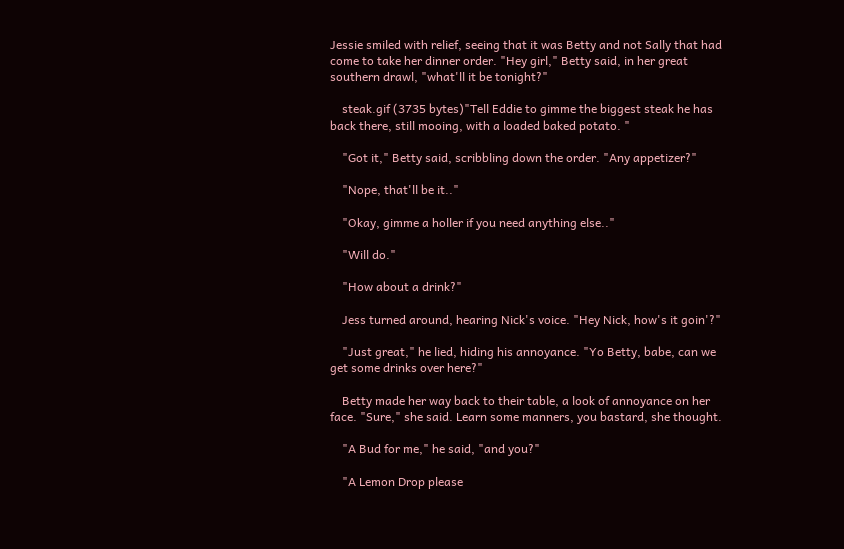Jessie smiled with relief, seeing that it was Betty and not Sally that had come to take her dinner order. "Hey girl," Betty said, in her great southern drawl, "what'll it be tonight?"

    steak.gif (3735 bytes)"Tell Eddie to gimme the biggest steak he has back there, still mooing, with a loaded baked potato. "

    "Got it," Betty said, scribbling down the order. "Any appetizer?"

    "Nope, that'll be it.."

    "Okay, gimme a holler if you need anything else.."

    "Will do."

    "How about a drink?"

    Jess turned around, hearing Nick's voice. "Hey Nick, how's it goin'?"

    "Just great," he lied, hiding his annoyance. "Yo Betty, babe, can we get some drinks over here?"

    Betty made her way back to their table, a look of annoyance on her face. "Sure," she said. Learn some manners, you bastard, she thought.

    "A Bud for me," he said, "and you?"

    "A Lemon Drop please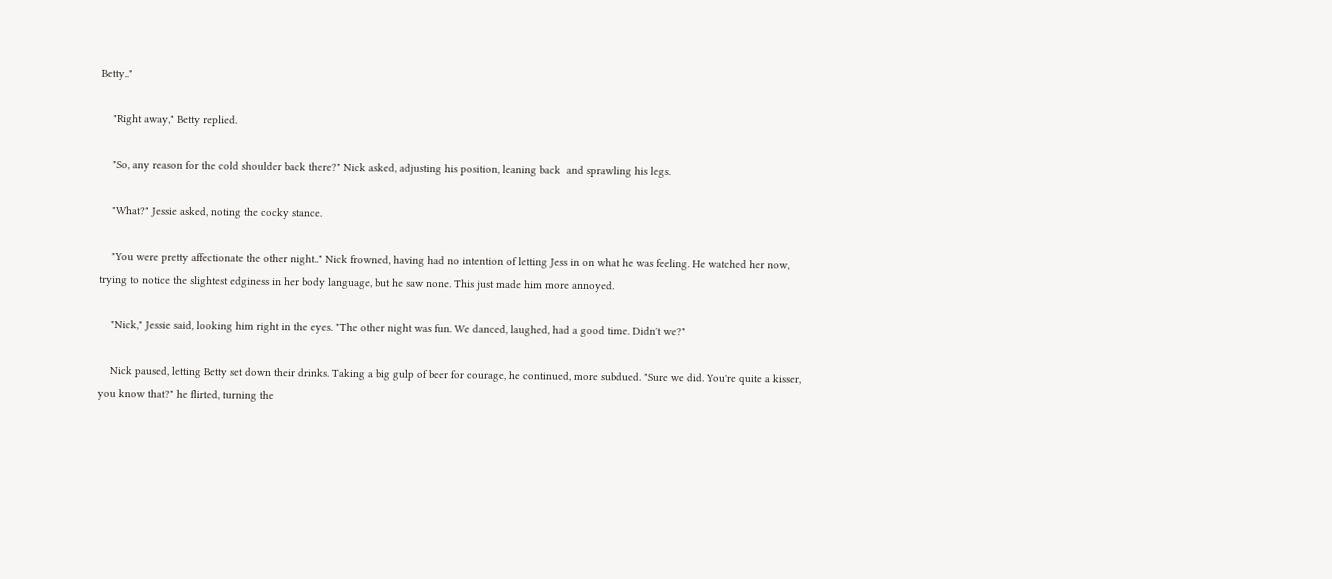Betty.."

    "Right away," Betty replied.

    "So, any reason for the cold shoulder back there?" Nick asked, adjusting his position, leaning back  and sprawling his legs.

    "What?" Jessie asked, noting the cocky stance.

    "You were pretty affectionate the other night.." Nick frowned, having had no intention of letting Jess in on what he was feeling. He watched her now, trying to notice the slightest edginess in her body language, but he saw none. This just made him more annoyed.

    "Nick," Jessie said, looking him right in the eyes. "The other night was fun. We danced, laughed, had a good time. Didn't we?"

    Nick paused, letting Betty set down their drinks. Taking a big gulp of beer for courage, he continued, more subdued. "Sure we did. You're quite a kisser, you know that?" he flirted, turning the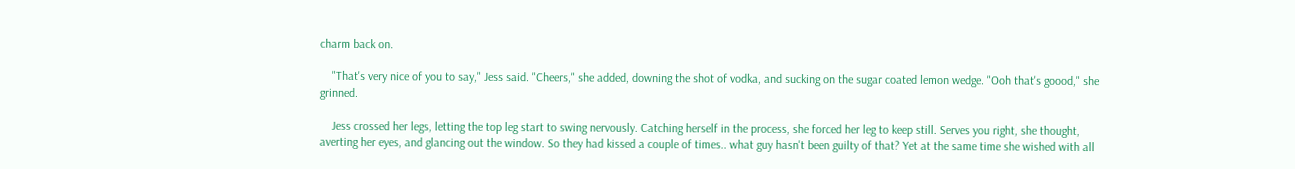charm back on.

    "That's very nice of you to say," Jess said. "Cheers," she added, downing the shot of vodka, and sucking on the sugar coated lemon wedge. "Ooh that's goood," she grinned.

    Jess crossed her legs, letting the top leg start to swing nervously. Catching herself in the process, she forced her leg to keep still. Serves you right, she thought, averting her eyes, and glancing out the window. So they had kissed a couple of times.. what guy hasn't been guilty of that? Yet at the same time she wished with all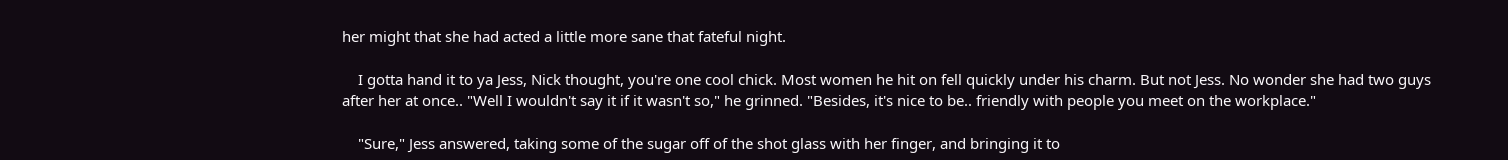her might that she had acted a little more sane that fateful night.

    I gotta hand it to ya Jess, Nick thought, you're one cool chick. Most women he hit on fell quickly under his charm. But not Jess. No wonder she had two guys after her at once.. "Well I wouldn't say it if it wasn't so," he grinned. "Besides, it's nice to be.. friendly with people you meet on the workplace."

    "Sure," Jess answered, taking some of the sugar off of the shot glass with her finger, and bringing it to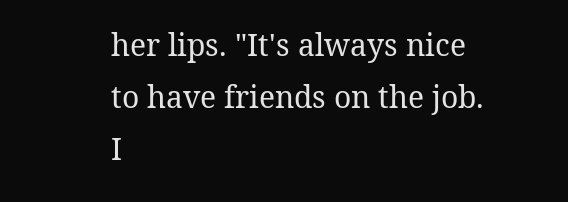her lips. "It's always nice to have friends on the job. I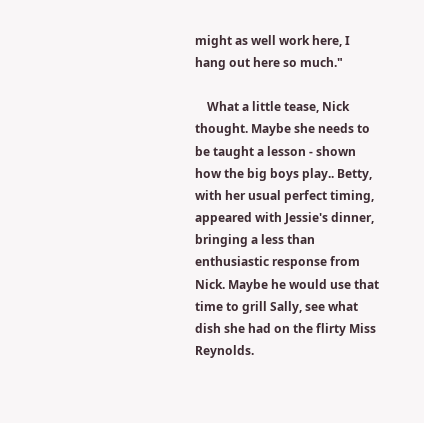might as well work here, I hang out here so much."

    What a little tease, Nick thought. Maybe she needs to be taught a lesson - shown how the big boys play.. Betty, with her usual perfect timing, appeared with Jessie's dinner, bringing a less than enthusiastic response from Nick. Maybe he would use that time to grill Sally, see what dish she had on the flirty Miss Reynolds.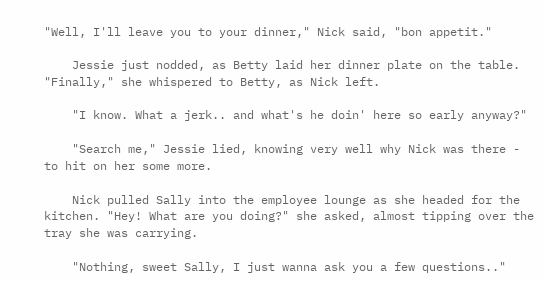"Well, I'll leave you to your dinner," Nick said, "bon appetit."

    Jessie just nodded, as Betty laid her dinner plate on the table. "Finally," she whispered to Betty, as Nick left.

    "I know. What a jerk.. and what's he doin' here so early anyway?"

    "Search me," Jessie lied, knowing very well why Nick was there - to hit on her some more.

    Nick pulled Sally into the employee lounge as she headed for the kitchen. "Hey! What are you doing?" she asked, almost tipping over the tray she was carrying.

    "Nothing, sweet Sally, I just wanna ask you a few questions.."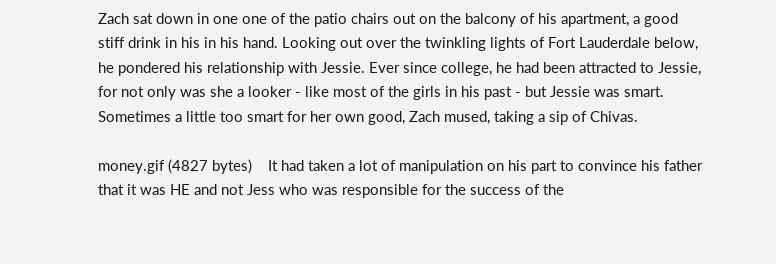Zach sat down in one one of the patio chairs out on the balcony of his apartment, a good stiff drink in his in his hand. Looking out over the twinkling lights of Fort Lauderdale below, he pondered his relationship with Jessie. Ever since college, he had been attracted to Jessie, for not only was she a looker - like most of the girls in his past - but Jessie was smart. Sometimes a little too smart for her own good, Zach mused, taking a sip of Chivas.

money.gif (4827 bytes)    It had taken a lot of manipulation on his part to convince his father that it was HE and not Jess who was responsible for the success of the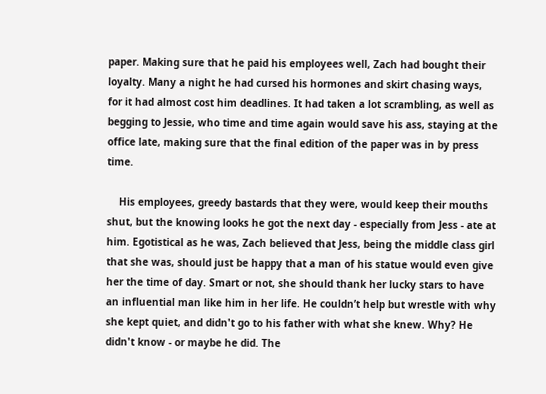paper. Making sure that he paid his employees well, Zach had bought their loyalty. Many a night he had cursed his hormones and skirt chasing ways, for it had almost cost him deadlines. It had taken a lot scrambling, as well as begging to Jessie, who time and time again would save his ass, staying at the office late, making sure that the final edition of the paper was in by press time.

    His employees, greedy bastards that they were, would keep their mouths shut, but the knowing looks he got the next day - especially from Jess - ate at him. Egotistical as he was, Zach believed that Jess, being the middle class girl that she was, should just be happy that a man of his statue would even give her the time of day. Smart or not, she should thank her lucky stars to have an influential man like him in her life. He couldn’t help but wrestle with why she kept quiet, and didn't go to his father with what she knew. Why? He didn't know - or maybe he did. The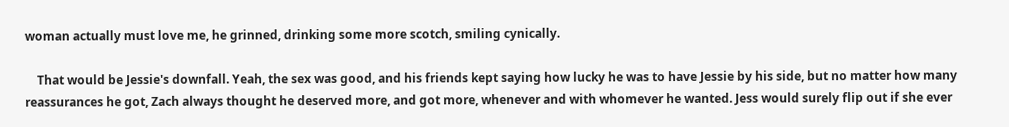woman actually must love me, he grinned, drinking some more scotch, smiling cynically.

    That would be Jessie's downfall. Yeah, the sex was good, and his friends kept saying how lucky he was to have Jessie by his side, but no matter how many reassurances he got, Zach always thought he deserved more, and got more, whenever and with whomever he wanted. Jess would surely flip out if she ever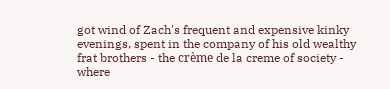got wind of Zach's frequent and expensive kinky evenings, spent in the company of his old wealthy frat brothers - the crème de la creme of society - where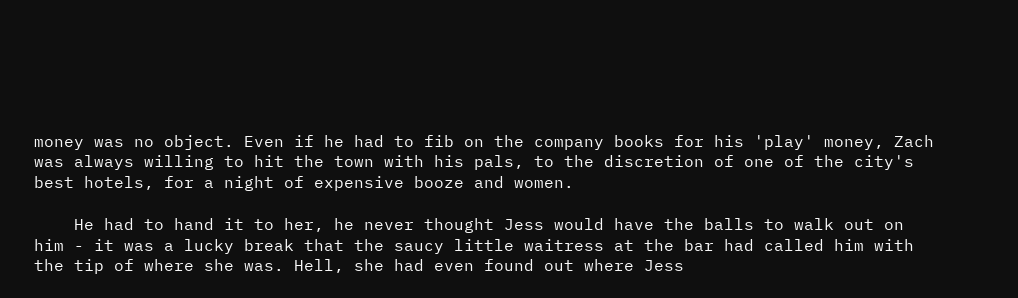money was no object. Even if he had to fib on the company books for his 'play' money, Zach was always willing to hit the town with his pals, to the discretion of one of the city's best hotels, for a night of expensive booze and women.

    He had to hand it to her, he never thought Jess would have the balls to walk out on him - it was a lucky break that the saucy little waitress at the bar had called him with the tip of where she was. Hell, she had even found out where Jess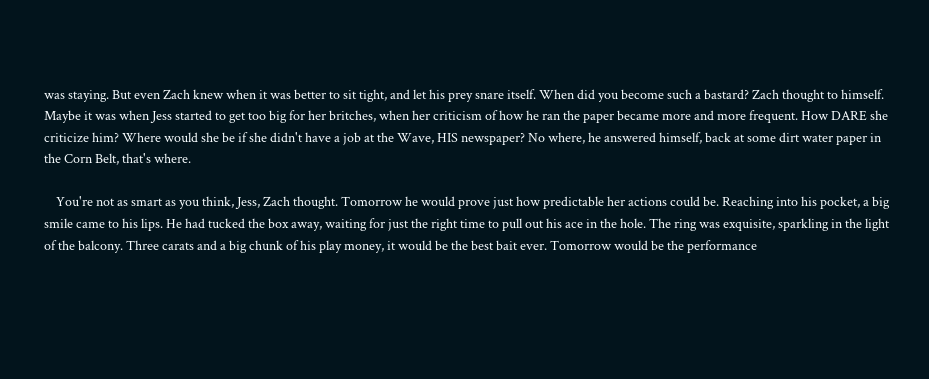was staying. But even Zach knew when it was better to sit tight, and let his prey snare itself. When did you become such a bastard? Zach thought to himself. Maybe it was when Jess started to get too big for her britches, when her criticism of how he ran the paper became more and more frequent. How DARE she criticize him? Where would she be if she didn't have a job at the Wave, HIS newspaper? No where, he answered himself, back at some dirt water paper in the Corn Belt, that's where.

    You're not as smart as you think, Jess, Zach thought. Tomorrow he would prove just how predictable her actions could be. Reaching into his pocket, a big smile came to his lips. He had tucked the box away, waiting for just the right time to pull out his ace in the hole. The ring was exquisite, sparkling in the light of the balcony. Three carats and a big chunk of his play money, it would be the best bait ever. Tomorrow would be the performance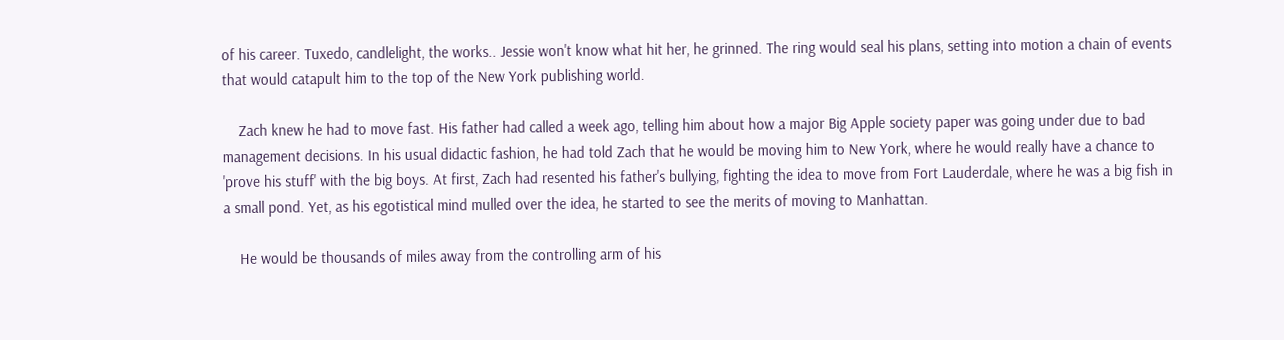of his career. Tuxedo, candlelight, the works.. Jessie won't know what hit her, he grinned. The ring would seal his plans, setting into motion a chain of events that would catapult him to the top of the New York publishing world.

    Zach knew he had to move fast. His father had called a week ago, telling him about how a major Big Apple society paper was going under due to bad management decisions. In his usual didactic fashion, he had told Zach that he would be moving him to New York, where he would really have a chance to 'prove his stuff' with the big boys. At first, Zach had resented his father's bullying, fighting the idea to move from Fort Lauderdale, where he was a big fish in a small pond. Yet, as his egotistical mind mulled over the idea, he started to see the merits of moving to Manhattan.

    He would be thousands of miles away from the controlling arm of his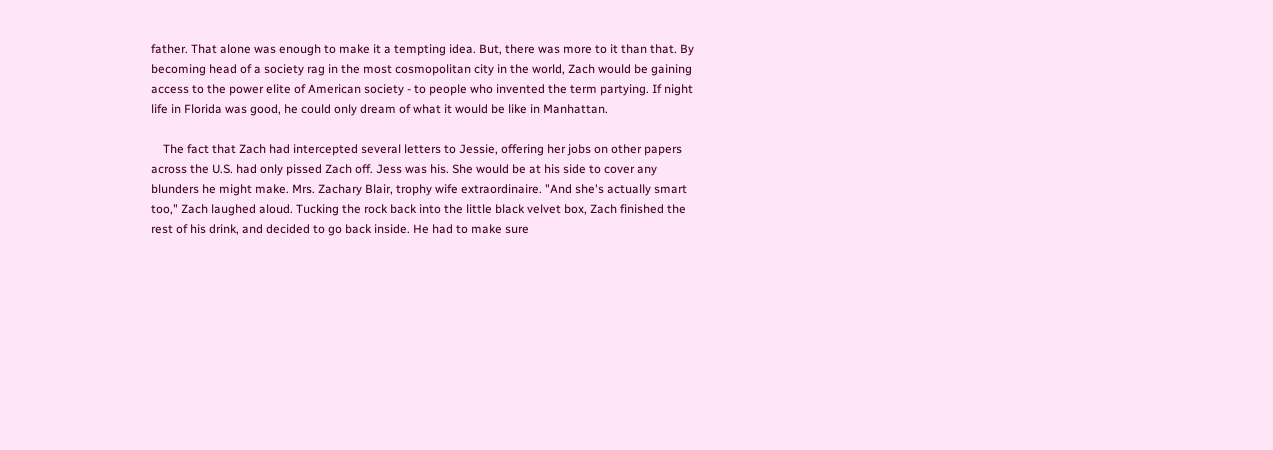father. That alone was enough to make it a tempting idea. But, there was more to it than that. By becoming head of a society rag in the most cosmopolitan city in the world, Zach would be gaining access to the power elite of American society - to people who invented the term partying. If night life in Florida was good, he could only dream of what it would be like in Manhattan.

    The fact that Zach had intercepted several letters to Jessie, offering her jobs on other papers across the U.S. had only pissed Zach off. Jess was his. She would be at his side to cover any blunders he might make. Mrs. Zachary Blair, trophy wife extraordinaire. "And she's actually smart too," Zach laughed aloud. Tucking the rock back into the little black velvet box, Zach finished the rest of his drink, and decided to go back inside. He had to make sure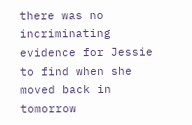there was no incriminating evidence for Jessie to find when she moved back in tomorrow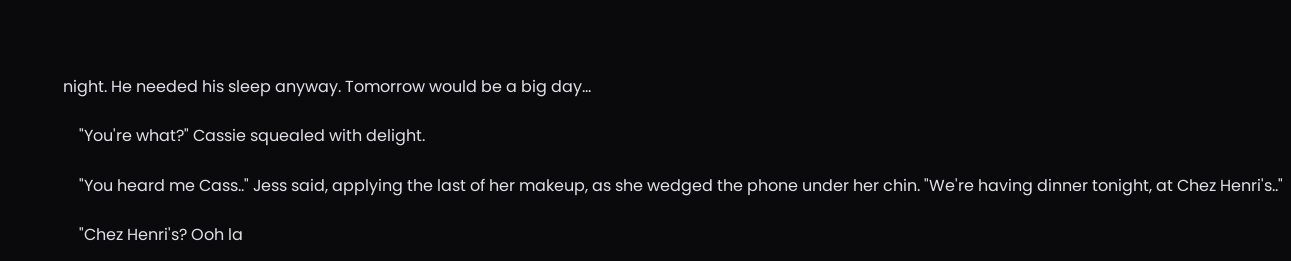night. He needed his sleep anyway. Tomorrow would be a big day...

    "You're what?" Cassie squealed with delight.

    "You heard me Cass.." Jess said, applying the last of her makeup, as she wedged the phone under her chin. "We're having dinner tonight, at Chez Henri's.."

    "Chez Henri's? Ooh la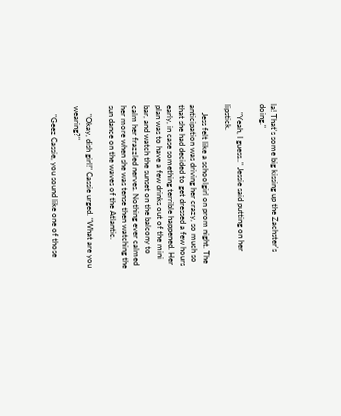la! That's some big kissing up the Zachster's doing."

    "Yeah, I guess.." Jessie said putting on her lipstick.

    Jess felt like a schoolgirl on prom night. The anticipation was driving her crazy, so much so that she had decided to get dressed a few hours early, in case something terrible happened. Her plan was to have a few drinks out of the mini bar, and watch the sunset on the balcony to calm her frazzled nerves. Nothing ever calmed her more when she was tense then watching the sun dance on the waves of the Atlantic.

    "Okay, dish girl!" Cassie urged. "What are you wearing?"

    "Geez Cassie, you sound like one of those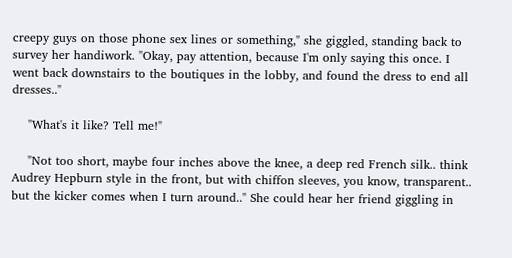creepy guys on those phone sex lines or something," she giggled, standing back to survey her handiwork. "Okay, pay attention, because I'm only saying this once. I went back downstairs to the boutiques in the lobby, and found the dress to end all dresses.."

    "What's it like? Tell me!"

    "Not too short, maybe four inches above the knee, a deep red French silk.. think Audrey Hepburn style in the front, but with chiffon sleeves, you know, transparent.. but the kicker comes when I turn around.." She could hear her friend giggling in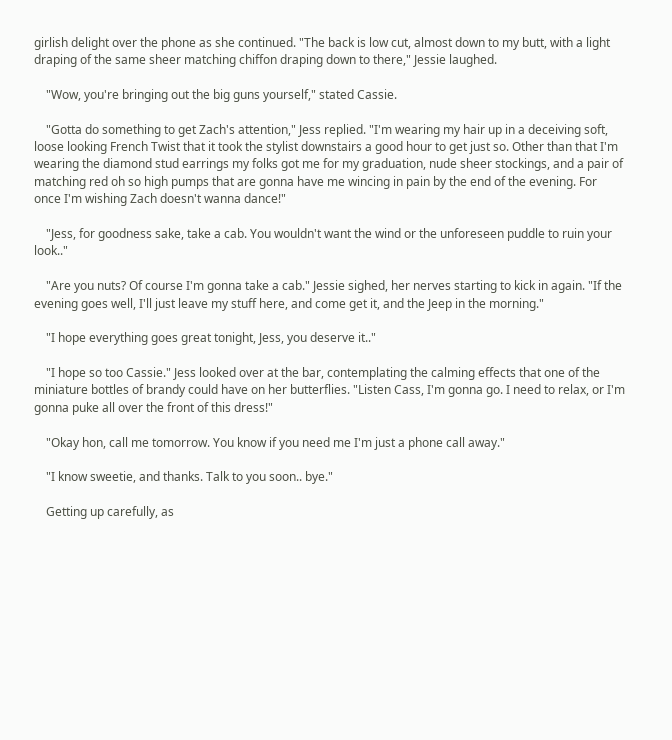girlish delight over the phone as she continued. "The back is low cut, almost down to my butt, with a light draping of the same sheer matching chiffon draping down to there," Jessie laughed.

    "Wow, you're bringing out the big guns yourself," stated Cassie.

    "Gotta do something to get Zach's attention," Jess replied. "I'm wearing my hair up in a deceiving soft, loose looking French Twist that it took the stylist downstairs a good hour to get just so. Other than that I'm wearing the diamond stud earrings my folks got me for my graduation, nude sheer stockings, and a pair of matching red oh so high pumps that are gonna have me wincing in pain by the end of the evening. For once I'm wishing Zach doesn't wanna dance!"

    "Jess, for goodness sake, take a cab. You wouldn't want the wind or the unforeseen puddle to ruin your look.."

    "Are you nuts? Of course I'm gonna take a cab." Jessie sighed, her nerves starting to kick in again. "If the evening goes well, I'll just leave my stuff here, and come get it, and the Jeep in the morning."

    "I hope everything goes great tonight, Jess, you deserve it.."

    "I hope so too Cassie." Jess looked over at the bar, contemplating the calming effects that one of the miniature bottles of brandy could have on her butterflies. "Listen Cass, I'm gonna go. I need to relax, or I'm gonna puke all over the front of this dress!"

    "Okay hon, call me tomorrow. You know if you need me I'm just a phone call away."

    "I know sweetie, and thanks. Talk to you soon.. bye."

    Getting up carefully, as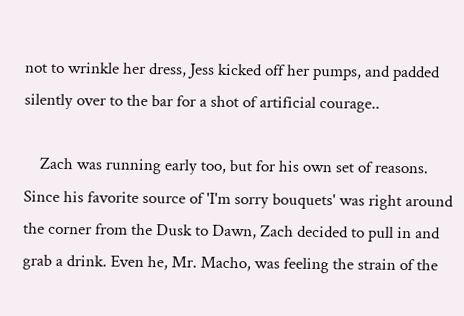not to wrinkle her dress, Jess kicked off her pumps, and padded silently over to the bar for a shot of artificial courage..

    Zach was running early too, but for his own set of reasons. Since his favorite source of 'I'm sorry bouquets' was right around the corner from the Dusk to Dawn, Zach decided to pull in and grab a drink. Even he, Mr. Macho, was feeling the strain of the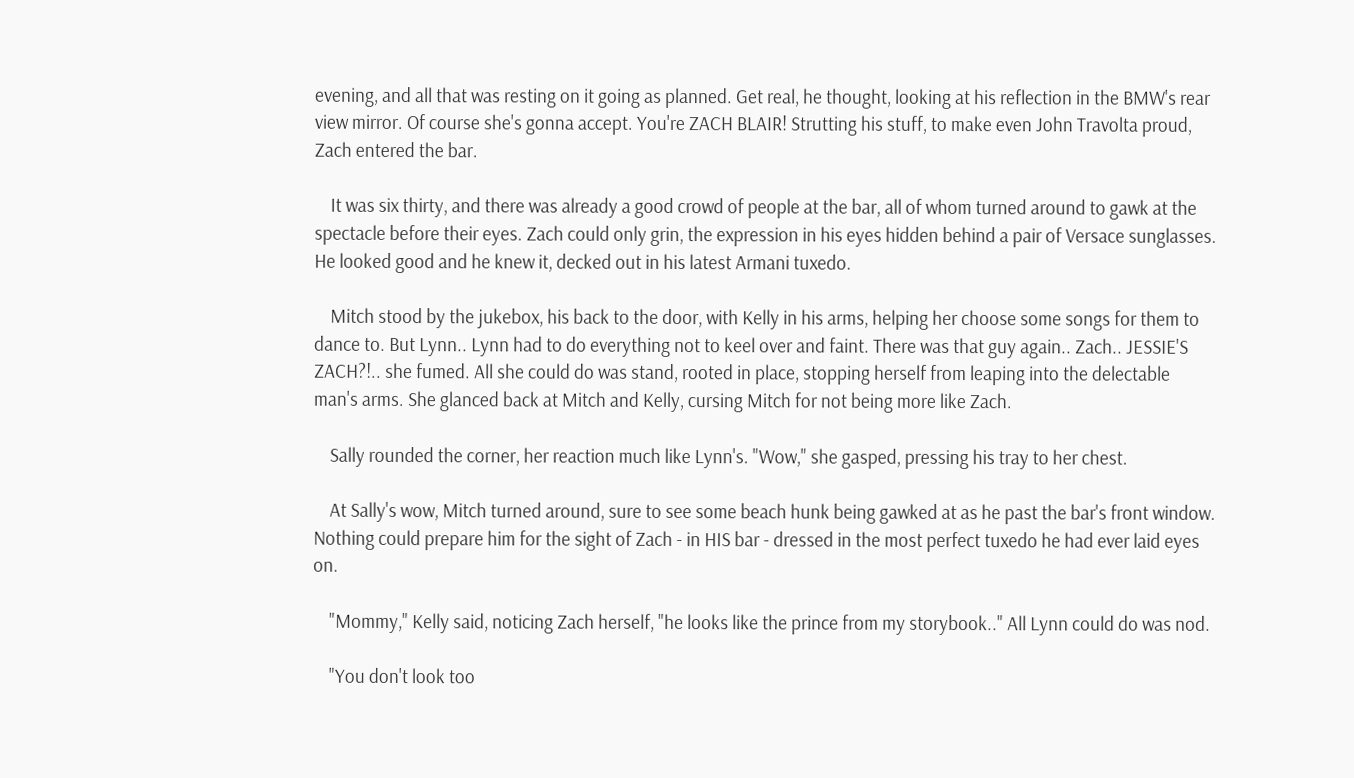evening, and all that was resting on it going as planned. Get real, he thought, looking at his reflection in the BMW's rear view mirror. Of course she's gonna accept. You're ZACH BLAIR! Strutting his stuff, to make even John Travolta proud, Zach entered the bar.

    It was six thirty, and there was already a good crowd of people at the bar, all of whom turned around to gawk at the spectacle before their eyes. Zach could only grin, the expression in his eyes hidden behind a pair of Versace sunglasses. He looked good and he knew it, decked out in his latest Armani tuxedo.

    Mitch stood by the jukebox, his back to the door, with Kelly in his arms, helping her choose some songs for them to dance to. But Lynn.. Lynn had to do everything not to keel over and faint. There was that guy again.. Zach.. JESSIE'S ZACH?!.. she fumed. All she could do was stand, rooted in place, stopping herself from leaping into the delectable man's arms. She glanced back at Mitch and Kelly, cursing Mitch for not being more like Zach.

    Sally rounded the corner, her reaction much like Lynn's. "Wow," she gasped, pressing his tray to her chest.

    At Sally's wow, Mitch turned around, sure to see some beach hunk being gawked at as he past the bar's front window. Nothing could prepare him for the sight of Zach - in HIS bar - dressed in the most perfect tuxedo he had ever laid eyes on.

    "Mommy," Kelly said, noticing Zach herself, "he looks like the prince from my storybook.." All Lynn could do was nod.

    "You don't look too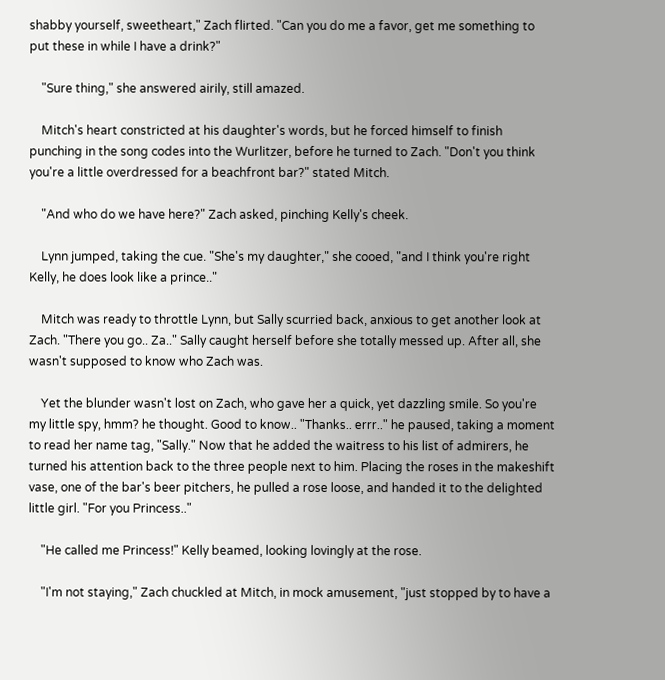shabby yourself, sweetheart," Zach flirted. "Can you do me a favor, get me something to put these in while I have a drink?"

    "Sure thing," she answered airily, still amazed.

    Mitch's heart constricted at his daughter's words, but he forced himself to finish punching in the song codes into the Wurlitzer, before he turned to Zach. "Don't you think you're a little overdressed for a beachfront bar?" stated Mitch.

    "And who do we have here?" Zach asked, pinching Kelly's cheek.

    Lynn jumped, taking the cue. "She's my daughter," she cooed, "and I think you're right Kelly, he does look like a prince.."

    Mitch was ready to throttle Lynn, but Sally scurried back, anxious to get another look at Zach. "There you go.. Za.." Sally caught herself before she totally messed up. After all, she wasn't supposed to know who Zach was.

    Yet the blunder wasn't lost on Zach, who gave her a quick, yet dazzling smile. So you're my little spy, hmm? he thought. Good to know.. "Thanks.. errr.." he paused, taking a moment to read her name tag, "Sally." Now that he added the waitress to his list of admirers, he turned his attention back to the three people next to him. Placing the roses in the makeshift vase, one of the bar's beer pitchers, he pulled a rose loose, and handed it to the delighted little girl. "For you Princess.."

    "He called me Princess!" Kelly beamed, looking lovingly at the rose.

    "I'm not staying," Zach chuckled at Mitch, in mock amusement, "just stopped by to have a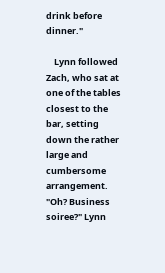drink before dinner."

    Lynn followed Zach, who sat at one of the tables closest to the bar, setting down the rather large and cumbersome arrangement. "Oh? Business soiree?" Lynn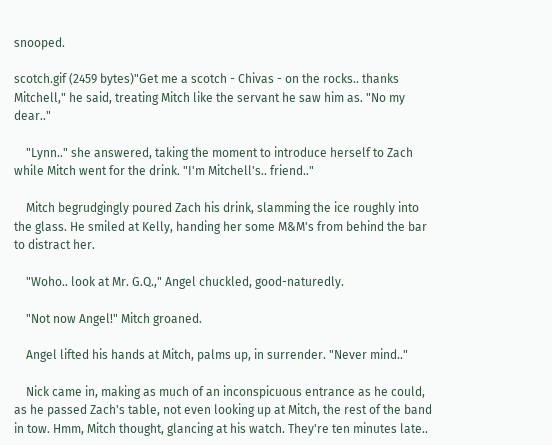snooped.

scotch.gif (2459 bytes)"Get me a scotch - Chivas - on the rocks.. thanks Mitchell," he said, treating Mitch like the servant he saw him as. "No my dear.."

    "Lynn.." she answered, taking the moment to introduce herself to Zach while Mitch went for the drink. "I'm Mitchell's.. friend.."

    Mitch begrudgingly poured Zach his drink, slamming the ice roughly into the glass. He smiled at Kelly, handing her some M&M's from behind the bar to distract her.

    "Woho.. look at Mr. G.Q.," Angel chuckled, good-naturedly.

    "Not now Angel!" Mitch groaned.

    Angel lifted his hands at Mitch, palms up, in surrender. "Never mind.."

    Nick came in, making as much of an inconspicuous entrance as he could, as he passed Zach's table, not even looking up at Mitch, the rest of the band in tow. Hmm, Mitch thought, glancing at his watch. They're ten minutes late..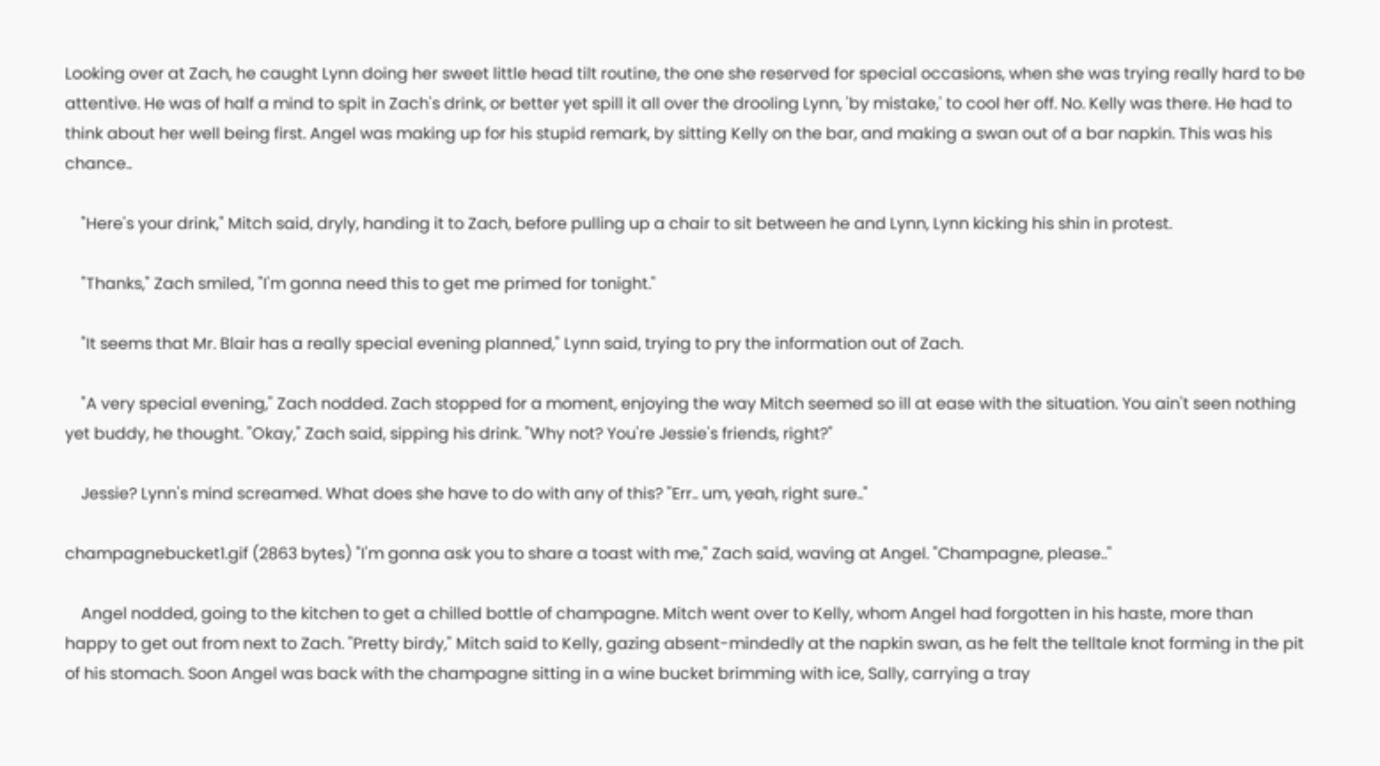Looking over at Zach, he caught Lynn doing her sweet little head tilt routine, the one she reserved for special occasions, when she was trying really hard to be attentive. He was of half a mind to spit in Zach's drink, or better yet spill it all over the drooling Lynn, 'by mistake,' to cool her off. No. Kelly was there. He had to think about her well being first. Angel was making up for his stupid remark, by sitting Kelly on the bar, and making a swan out of a bar napkin. This was his chance..

    "Here's your drink," Mitch said, dryly, handing it to Zach, before pulling up a chair to sit between he and Lynn, Lynn kicking his shin in protest.

    "Thanks," Zach smiled, "I'm gonna need this to get me primed for tonight."

    "It seems that Mr. Blair has a really special evening planned," Lynn said, trying to pry the information out of Zach.

    "A very special evening," Zach nodded. Zach stopped for a moment, enjoying the way Mitch seemed so ill at ease with the situation. You ain't seen nothing yet buddy, he thought. "Okay," Zach said, sipping his drink. "Why not? You're Jessie's friends, right?"

    Jessie? Lynn's mind screamed. What does she have to do with any of this? "Err.. um, yeah, right sure.."

champagnebucket1.gif (2863 bytes) "I'm gonna ask you to share a toast with me," Zach said, waving at Angel. "Champagne, please.."

    Angel nodded, going to the kitchen to get a chilled bottle of champagne. Mitch went over to Kelly, whom Angel had forgotten in his haste, more than happy to get out from next to Zach. "Pretty birdy," Mitch said to Kelly, gazing absent-mindedly at the napkin swan, as he felt the telltale knot forming in the pit of his stomach. Soon Angel was back with the champagne sitting in a wine bucket brimming with ice, Sally, carrying a tray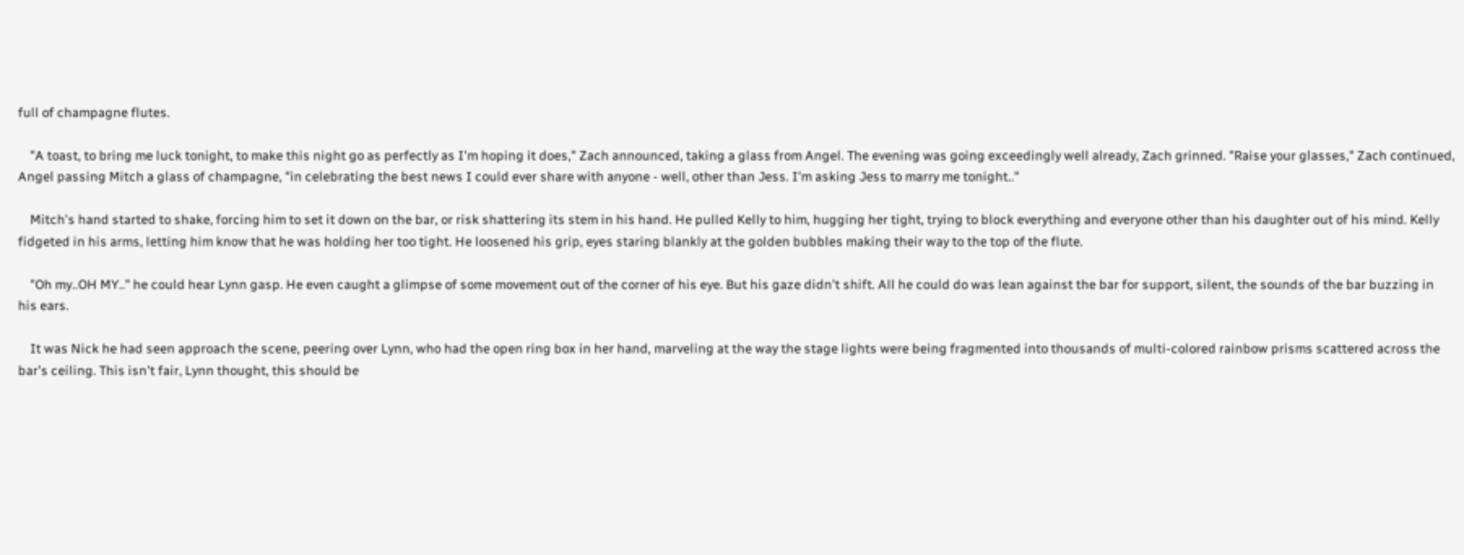full of champagne flutes.

    "A toast, to bring me luck tonight, to make this night go as perfectly as I'm hoping it does," Zach announced, taking a glass from Angel. The evening was going exceedingly well already, Zach grinned. "Raise your glasses," Zach continued, Angel passing Mitch a glass of champagne, "in celebrating the best news I could ever share with anyone - well, other than Jess. I'm asking Jess to marry me tonight.."

    Mitch's hand started to shake, forcing him to set it down on the bar, or risk shattering its stem in his hand. He pulled Kelly to him, hugging her tight, trying to block everything and everyone other than his daughter out of his mind. Kelly fidgeted in his arms, letting him know that he was holding her too tight. He loosened his grip, eyes staring blankly at the golden bubbles making their way to the top of the flute.

    "Oh my..OH MY.." he could hear Lynn gasp. He even caught a glimpse of some movement out of the corner of his eye. But his gaze didn't shift. All he could do was lean against the bar for support, silent, the sounds of the bar buzzing in his ears.

    It was Nick he had seen approach the scene, peering over Lynn, who had the open ring box in her hand, marveling at the way the stage lights were being fragmented into thousands of multi-colored rainbow prisms scattered across the bar's ceiling. This isn't fair, Lynn thought, this should be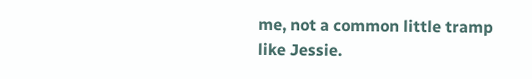me, not a common little tramp like Jessie.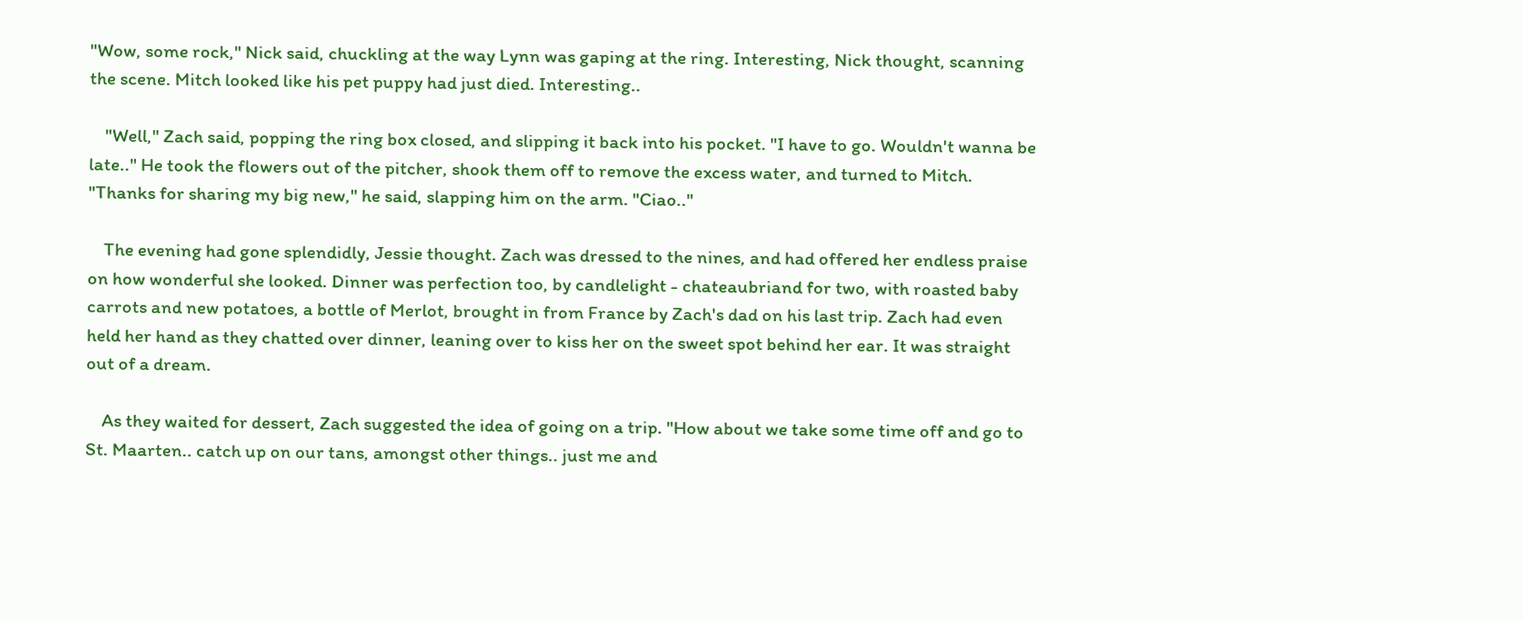"Wow, some rock," Nick said, chuckling at the way Lynn was gaping at the ring. Interesting, Nick thought, scanning the scene. Mitch looked like his pet puppy had just died. Interesting..

    "Well," Zach said, popping the ring box closed, and slipping it back into his pocket. "I have to go. Wouldn't wanna be late.." He took the flowers out of the pitcher, shook them off to remove the excess water, and turned to Mitch. "Thanks for sharing my big new," he said, slapping him on the arm. "Ciao.."

    The evening had gone splendidly, Jessie thought. Zach was dressed to the nines, and had offered her endless praise on how wonderful she looked. Dinner was perfection too, by candlelight - chateaubriand for two, with roasted baby carrots and new potatoes, a bottle of Merlot, brought in from France by Zach's dad on his last trip. Zach had even held her hand as they chatted over dinner, leaning over to kiss her on the sweet spot behind her ear. It was straight out of a dream.

    As they waited for dessert, Zach suggested the idea of going on a trip. "How about we take some time off and go to St. Maarten.. catch up on our tans, amongst other things.. just me and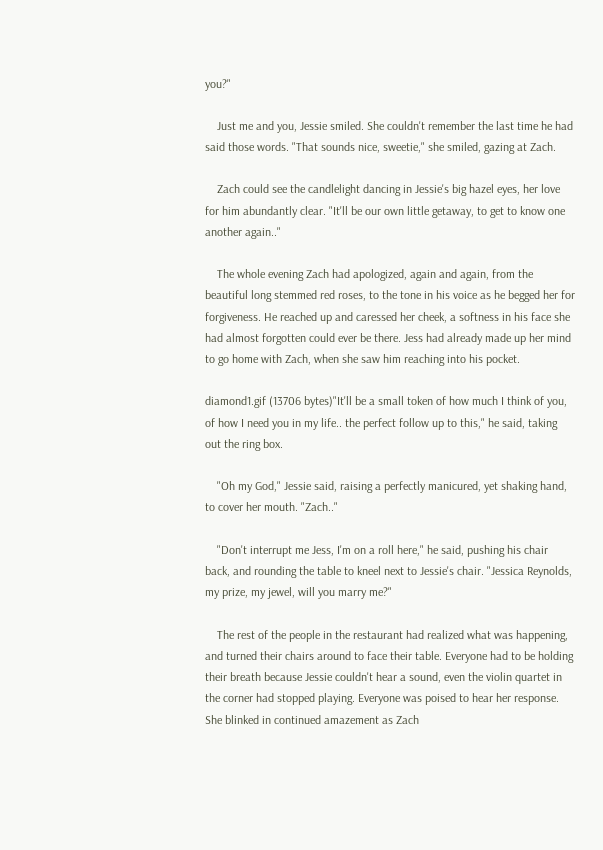you?"

    Just me and you, Jessie smiled. She couldn't remember the last time he had said those words. "That sounds nice, sweetie," she smiled, gazing at Zach.

    Zach could see the candlelight dancing in Jessie's big hazel eyes, her love for him abundantly clear. "It'll be our own little getaway, to get to know one another again.."

    The whole evening Zach had apologized, again and again, from the beautiful long stemmed red roses, to the tone in his voice as he begged her for forgiveness. He reached up and caressed her cheek, a softness in his face she had almost forgotten could ever be there. Jess had already made up her mind to go home with Zach, when she saw him reaching into his pocket.

diamond1.gif (13706 bytes)"It'll be a small token of how much I think of you, of how I need you in my life.. the perfect follow up to this," he said, taking out the ring box.

    "Oh my God," Jessie said, raising a perfectly manicured, yet shaking hand, to cover her mouth. "Zach.."

    "Don't interrupt me Jess, I'm on a roll here," he said, pushing his chair back, and rounding the table to kneel next to Jessie's chair. "Jessica Reynolds, my prize, my jewel, will you marry me?"

    The rest of the people in the restaurant had realized what was happening, and turned their chairs around to face their table. Everyone had to be holding their breath because Jessie couldn't hear a sound, even the violin quartet in the corner had stopped playing. Everyone was poised to hear her response. She blinked in continued amazement as Zach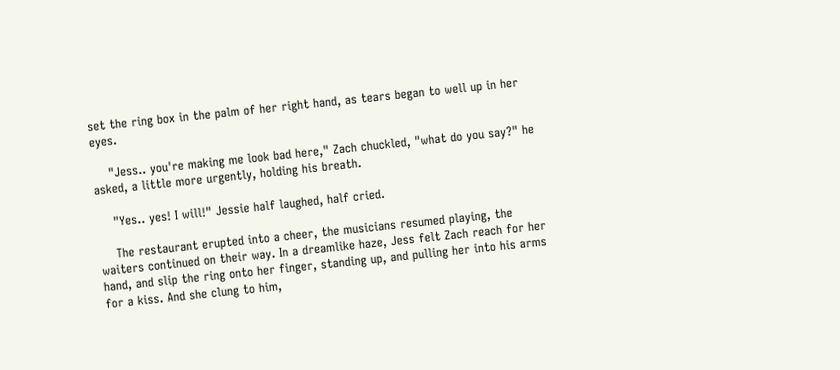set the ring box in the palm of her right hand, as tears began to well up in her eyes.

    "Jess.. you're making me look bad here," Zach chuckled, "what do you say?" he asked, a little more urgently, holding his breath.

    "Yes.. yes! I will!" Jessie half laughed, half cried.

    The restaurant erupted into a cheer, the musicians resumed playing, the waiters continued on their way. In a dreamlike haze, Jess felt Zach reach for her hand, and slip the ring onto her finger, standing up, and pulling her into his arms for a kiss. And she clung to him,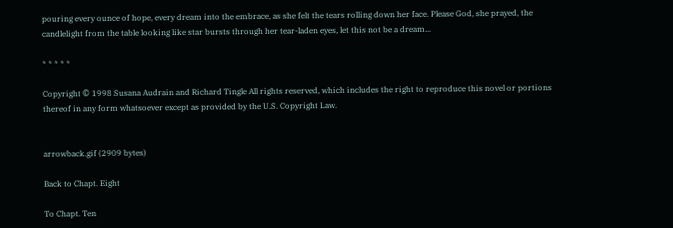pouring every ounce of hope, every dream into the embrace, as she felt the tears rolling down her face. Please God, she prayed, the candlelight from the table looking like star bursts through her tear-laden eyes, let this not be a dream...

* * * * *

Copyright © 1998 Susana Audrain and Richard Tingle All rights reserved, which includes the right to reproduce this novel or portions thereof in any form whatsoever except as provided by the U.S. Copyright Law.


arrowback.gif (2909 bytes)

Back to Chapt. Eight

To Chapt. Ten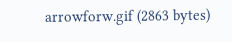arrowforw.gif (2863 bytes)